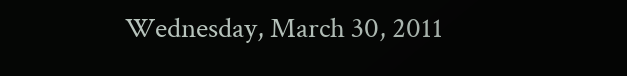Wednesday, March 30, 2011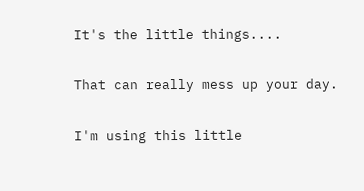It's the little things....

That can really mess up your day.

I'm using this little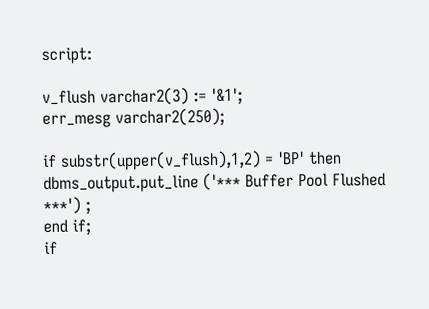script:

v_flush varchar2(3) := '&1';
err_mesg varchar2(250);

if substr(upper(v_flush),1,2) = 'BP' then
dbms_output.put_line ('*** Buffer Pool Flushed ***') ;
end if;
if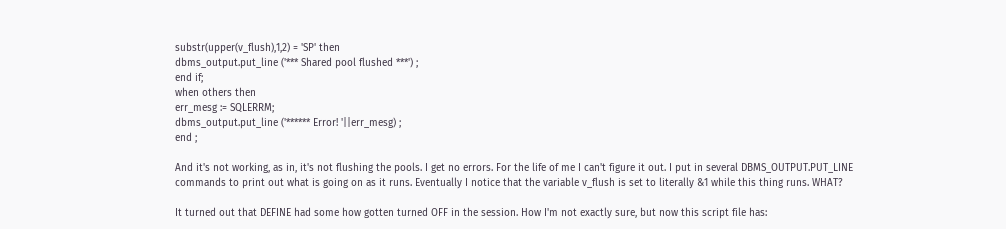substr(upper(v_flush),1,2) = 'SP' then
dbms_output.put_line ('*** Shared pool flushed ***') ;
end if;
when others then
err_mesg := SQLERRM;
dbms_output.put_line ('****** Error! '||err_mesg) ;
end ;

And it's not working, as in, it's not flushing the pools. I get no errors. For the life of me I can't figure it out. I put in several DBMS_OUTPUT.PUT_LINE commands to print out what is going on as it runs. Eventually I notice that the variable v_flush is set to literally &1 while this thing runs. WHAT?

It turned out that DEFINE had some how gotten turned OFF in the session. How I'm not exactly sure, but now this script file has: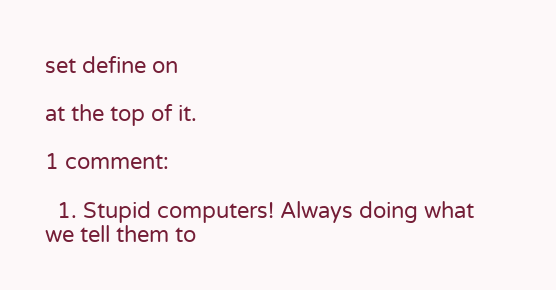set define on

at the top of it.

1 comment:

  1. Stupid computers! Always doing what we tell them to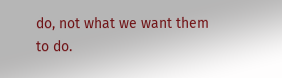do, not what we want them to do.